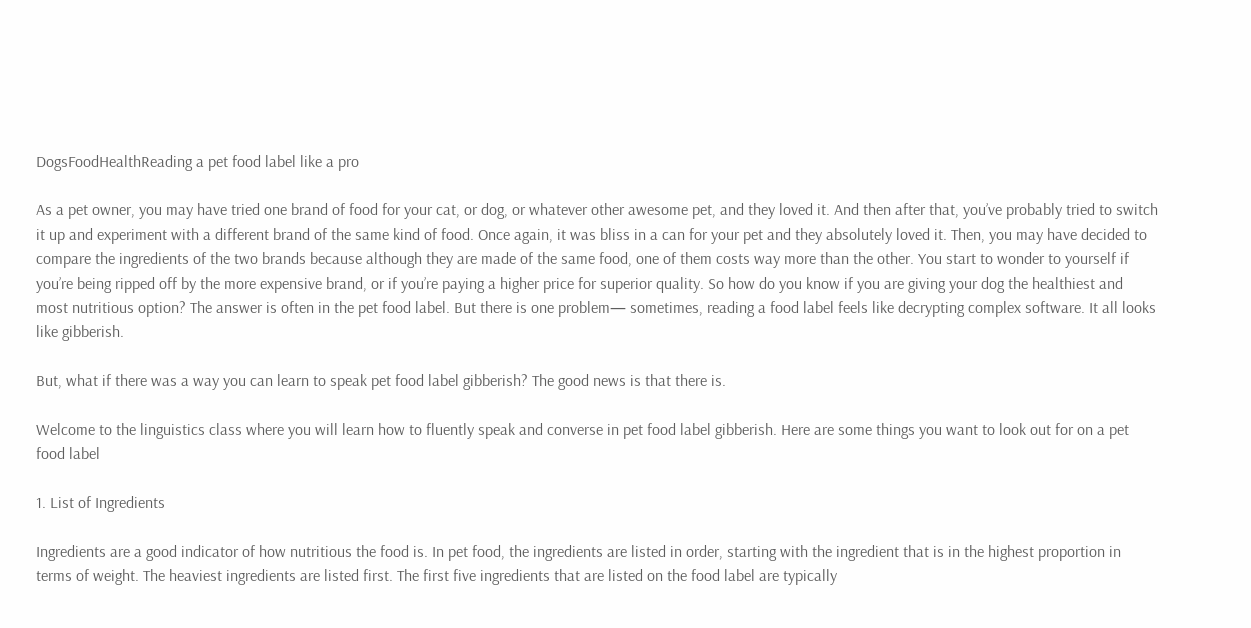DogsFoodHealthReading a pet food label like a pro

As a pet owner, you may have tried one brand of food for your cat, or dog, or whatever other awesome pet, and they loved it. And then after that, you’ve probably tried to switch it up and experiment with a different brand of the same kind of food. Once again, it was bliss in a can for your pet and they absolutely loved it. Then, you may have decided to compare the ingredients of the two brands because although they are made of the same food, one of them costs way more than the other. You start to wonder to yourself if you’re being ripped off by the more expensive brand, or if you’re paying a higher price for superior quality. So how do you know if you are giving your dog the healthiest and most nutritious option? The answer is often in the pet food label. But there is one problem— sometimes, reading a food label feels like decrypting complex software. It all looks like gibberish.

But, what if there was a way you can learn to speak pet food label gibberish? The good news is that there is.

Welcome to the linguistics class where you will learn how to fluently speak and converse in pet food label gibberish. Here are some things you want to look out for on a pet food label

1. List of Ingredients

Ingredients are a good indicator of how nutritious the food is. In pet food, the ingredients are listed in order, starting with the ingredient that is in the highest proportion in terms of weight. The heaviest ingredients are listed first. The first five ingredients that are listed on the food label are typically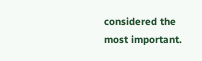considered the most important.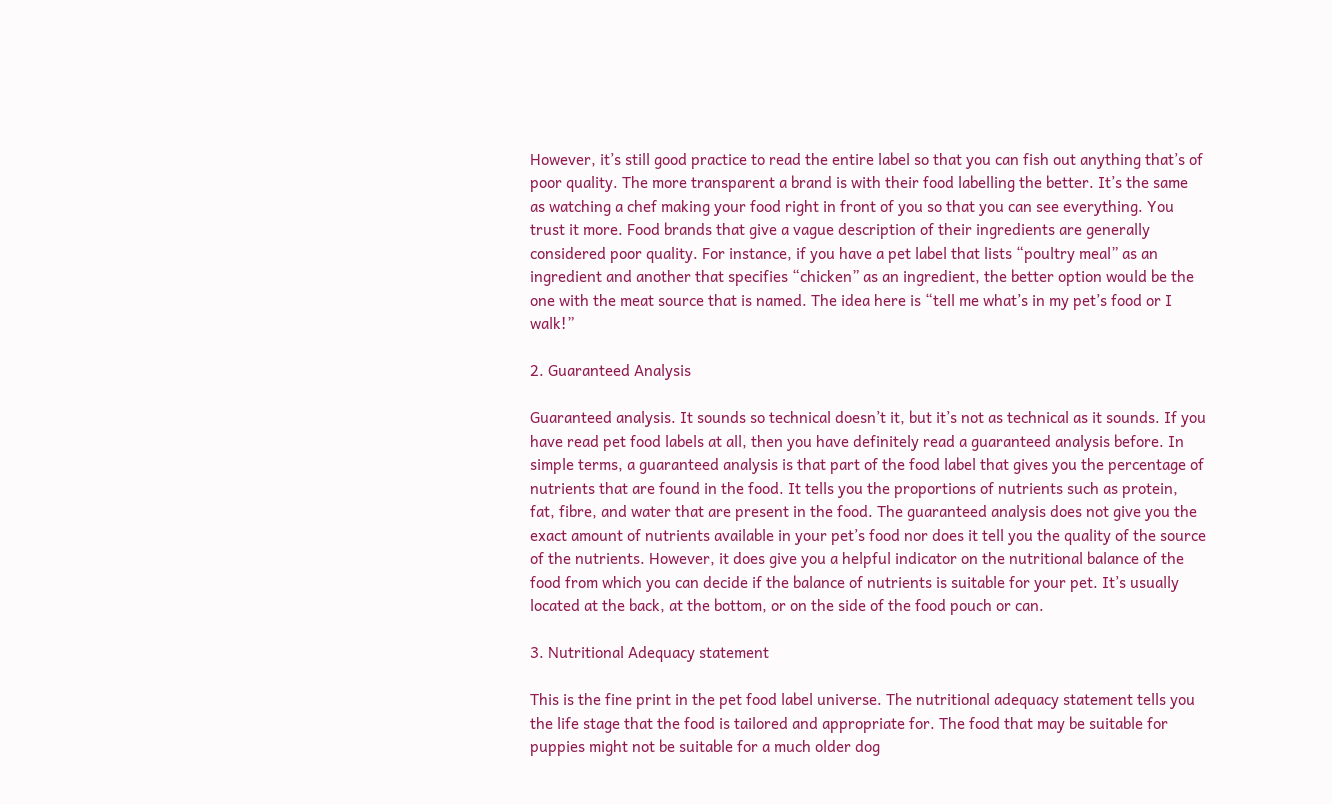However, it’s still good practice to read the entire label so that you can fish out anything that’s of poor quality. The more transparent a brand is with their food labelling the better. It’s the same as watching a chef making your food right in front of you so that you can see everything. You trust it more. Food brands that give a vague description of their ingredients are generally considered poor quality. For instance, if you have a pet label that lists “poultry meal” as an ingredient and another that specifies “chicken” as an ingredient, the better option would be the one with the meat source that is named. The idea here is “tell me what’s in my pet’s food or I walk!”

2. Guaranteed Analysis

Guaranteed analysis. It sounds so technical doesn’t it, but it’s not as technical as it sounds. If you have read pet food labels at all, then you have definitely read a guaranteed analysis before. In simple terms, a guaranteed analysis is that part of the food label that gives you the percentage of nutrients that are found in the food. It tells you the proportions of nutrients such as protein, fat, fibre, and water that are present in the food. The guaranteed analysis does not give you the exact amount of nutrients available in your pet’s food nor does it tell you the quality of the source of the nutrients. However, it does give you a helpful indicator on the nutritional balance of the food from which you can decide if the balance of nutrients is suitable for your pet. It’s usually located at the back, at the bottom, or on the side of the food pouch or can.

3. Nutritional Adequacy statement

This is the fine print in the pet food label universe. The nutritional adequacy statement tells you the life stage that the food is tailored and appropriate for. The food that may be suitable for puppies might not be suitable for a much older dog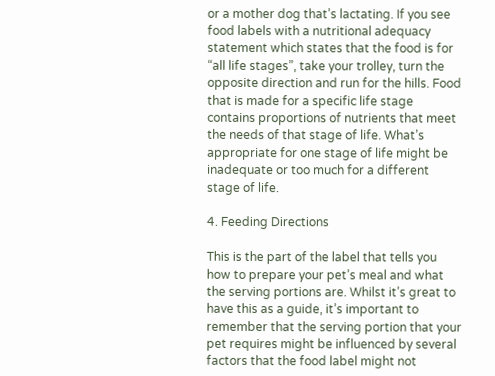or a mother dog that’s lactating. If you see food labels with a nutritional adequacy statement which states that the food is for “all life stages”, take your trolley, turn the opposite direction and run for the hills. Food that is made for a specific life stage contains proportions of nutrients that meet the needs of that stage of life. What’s appropriate for one stage of life might be inadequate or too much for a different stage of life.

4. Feeding Directions

This is the part of the label that tells you how to prepare your pet’s meal and what the serving portions are. Whilst it’s great to have this as a guide, it’s important to remember that the serving portion that your pet requires might be influenced by several factors that the food label might not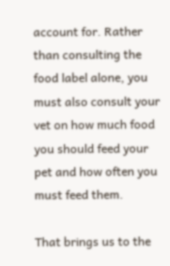account for. Rather than consulting the food label alone, you must also consult your vet on how much food you should feed your pet and how often you must feed them.

That brings us to the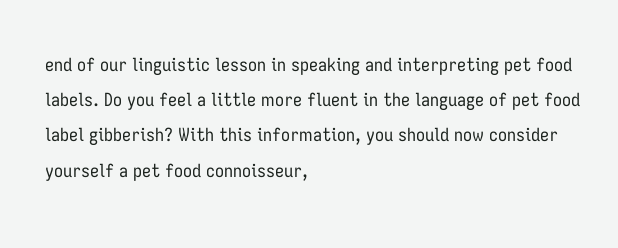end of our linguistic lesson in speaking and interpreting pet food labels. Do you feel a little more fluent in the language of pet food label gibberish? With this information, you should now consider yourself a pet food connoisseur,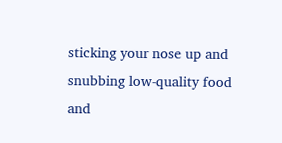sticking your nose up and snubbing low-quality food and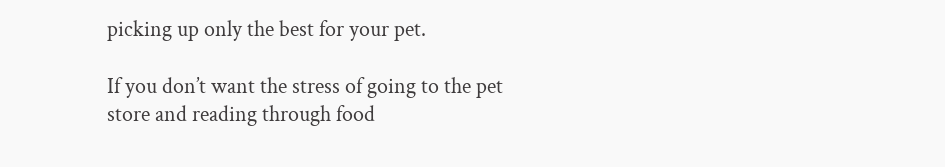picking up only the best for your pet.

If you don’t want the stress of going to the pet store and reading through food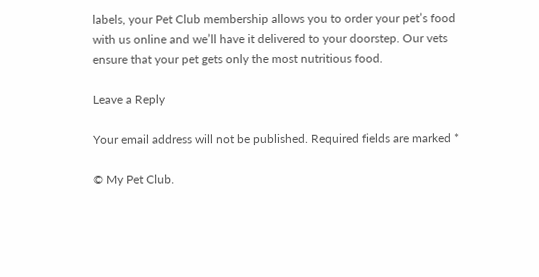labels, your Pet Club membership allows you to order your pet’s food with us online and we’ll have it delivered to your doorstep. Our vets ensure that your pet gets only the most nutritious food.

Leave a Reply

Your email address will not be published. Required fields are marked *

© My Pet Club.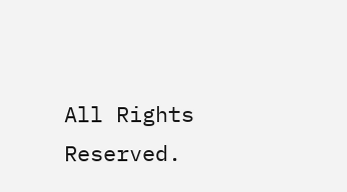All Rights Reserved.